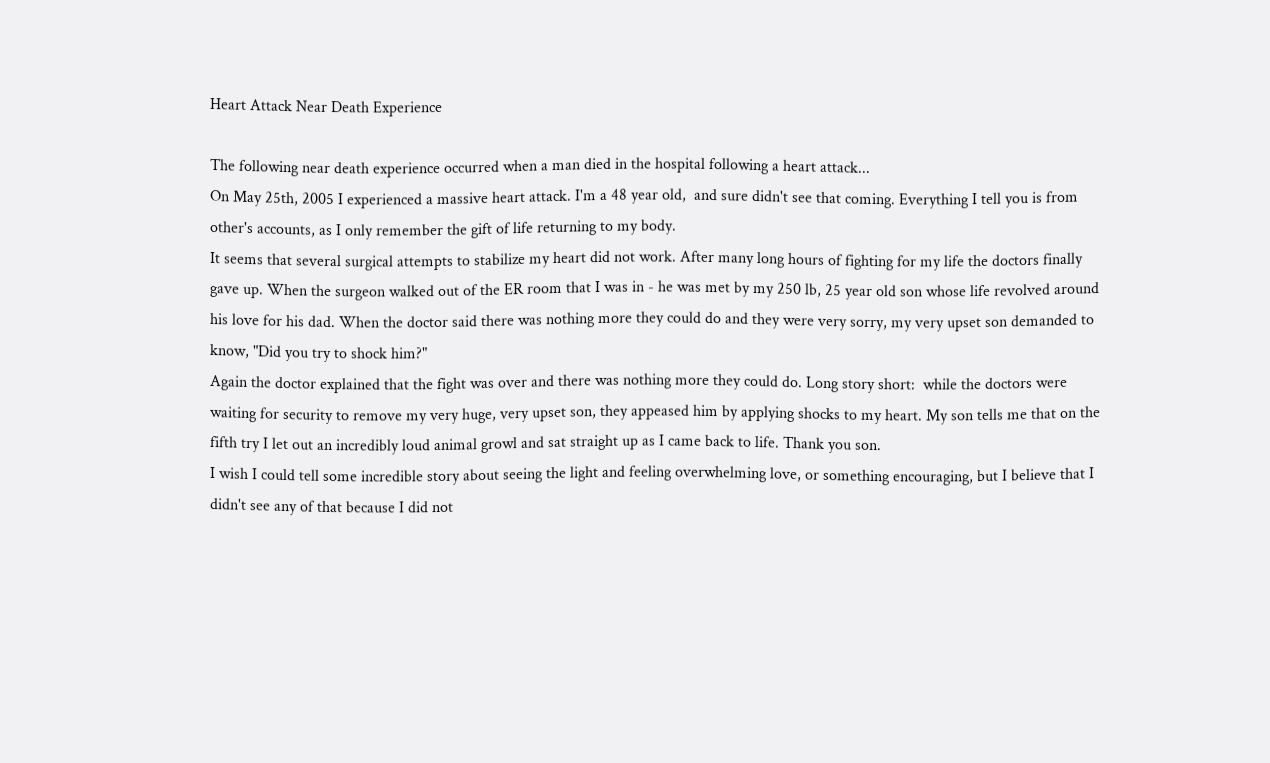Heart Attack Near Death Experience

The following near death experience occurred when a man died in the hospital following a heart attack...
On May 25th, 2005 I experienced a massive heart attack. I'm a 48 year old,  and sure didn't see that coming. Everything I tell you is from other's accounts, as I only remember the gift of life returning to my body.
It seems that several surgical attempts to stabilize my heart did not work. After many long hours of fighting for my life the doctors finally gave up. When the surgeon walked out of the ER room that I was in - he was met by my 250 lb, 25 year old son whose life revolved around his love for his dad. When the doctor said there was nothing more they could do and they were very sorry, my very upset son demanded to know, "Did you try to shock him?"
Again the doctor explained that the fight was over and there was nothing more they could do. Long story short:  while the doctors were waiting for security to remove my very huge, very upset son, they appeased him by applying shocks to my heart. My son tells me that on the fifth try I let out an incredibly loud animal growl and sat straight up as I came back to life. Thank you son.
I wish I could tell some incredible story about seeing the light and feeling overwhelming love, or something encouraging, but I believe that I didn't see any of that because I did not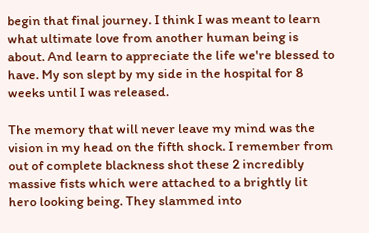begin that final journey. I think I was meant to learn what ultimate love from another human being is about. And learn to appreciate the life we're blessed to have. My son slept by my side in the hospital for 8 weeks until I was released.

The memory that will never leave my mind was the vision in my head on the fifth shock. I remember from out of complete blackness shot these 2 incredibly massive fists which were attached to a brightly lit hero looking being. They slammed into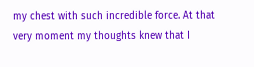my chest with such incredible force. At that very moment my thoughts knew that I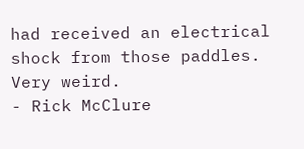had received an electrical shock from those paddles. Very weird.
- Rick McClure